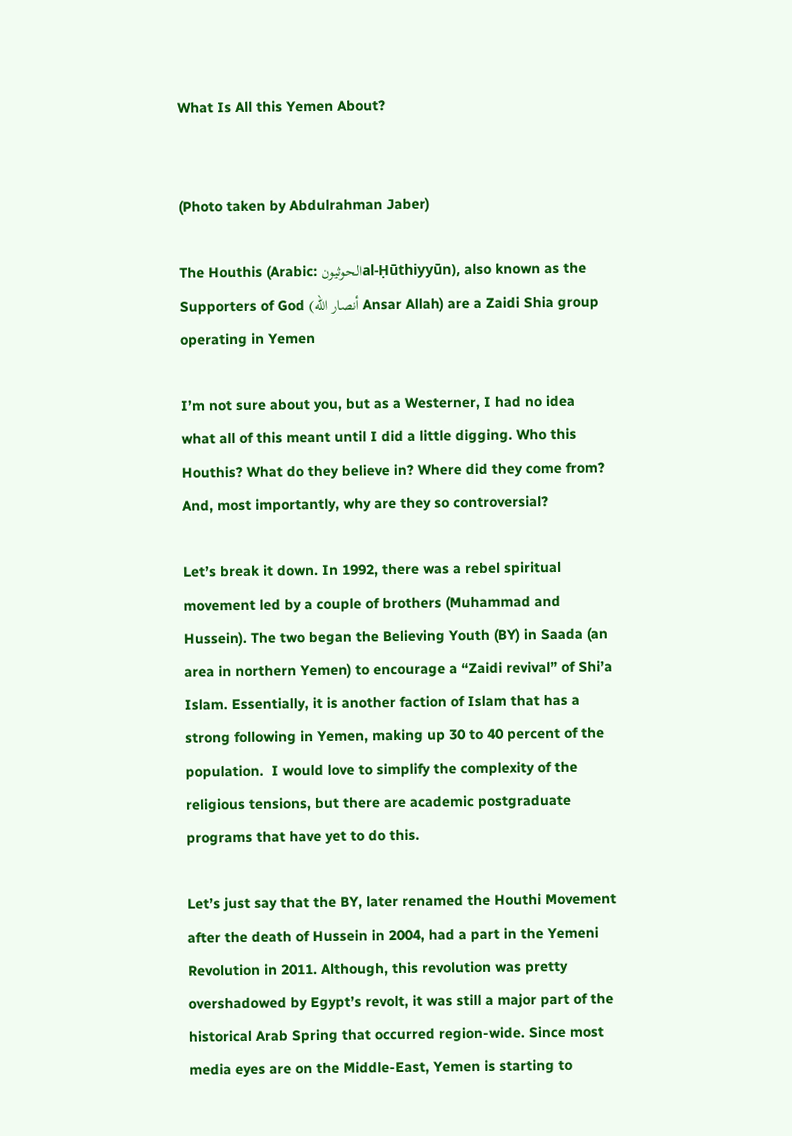What Is All this Yemen About?


(Photo taken by Abdulrahman Jaber)

The Houthis (Arabic: الحوثيونal-Ḥūthiyyūn), also known as the Supporters of God (أنصار الله Ansar Allah) are a Zaidi Shia group operating in Yemen

I’m not sure about you, but as a Westerner, I had no idea what all of this meant until I did a little digging. Who this Houthis? What do they believe in? Where did they come from? And, most importantly, why are they so controversial?

Let’s break it down. In 1992, there was a rebel spiritual movement led by a couple of brothers (Muhammad and Hussein). The two began the Believing Youth (BY) in Saada (an area in northern Yemen) to encourage a “Zaidi revival” of Shi’a Islam. Essentially, it is another faction of Islam that has a strong following in Yemen, making up 30 to 40 percent of the population.  I would love to simplify the complexity of the religious tensions, but there are academic postgraduate programs that have yet to do this.

Let’s just say that the BY, later renamed the Houthi Movement after the death of Hussein in 2004, had a part in the Yemeni Revolution in 2011. Although, this revolution was pretty overshadowed by Egypt’s revolt, it was still a major part of the historical Arab Spring that occurred region-wide. Since most media eyes are on the Middle-East, Yemen is starting to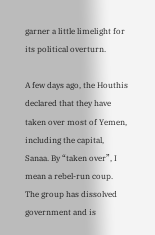garner a little limelight for its political overturn.

A few days ago, the Houthis declared that they have taken over most of Yemen, including the capital, Sanaa. By “taken over”, I mean a rebel-run coup. The group has dissolved government and is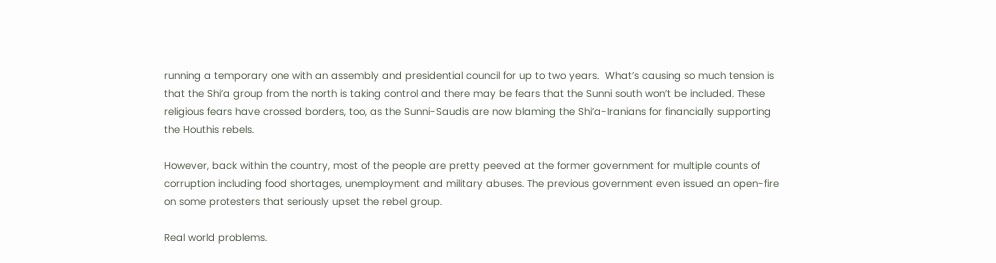running a temporary one with an assembly and presidential council for up to two years.  What’s causing so much tension is that the Shi’a group from the north is taking control and there may be fears that the Sunni south won’t be included. These religious fears have crossed borders, too, as the Sunni-Saudis are now blaming the Shi’a-Iranians for financially supporting the Houthis rebels.

However, back within the country, most of the people are pretty peeved at the former government for multiple counts of corruption including food shortages, unemployment and military abuses. The previous government even issued an open-fire on some protesters that seriously upset the rebel group.

Real world problems.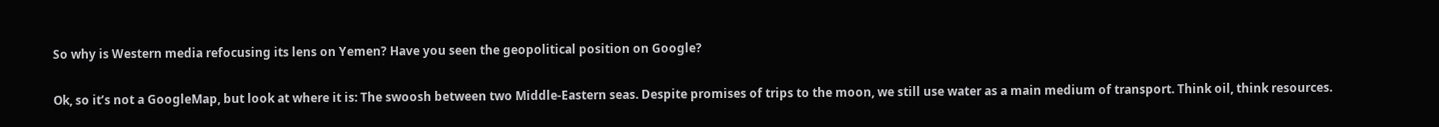So why is Western media refocusing its lens on Yemen? Have you seen the geopolitical position on Google?

Ok, so it’s not a GoogleMap, but look at where it is: The swoosh between two Middle-Eastern seas. Despite promises of trips to the moon, we still use water as a main medium of transport. Think oil, think resources.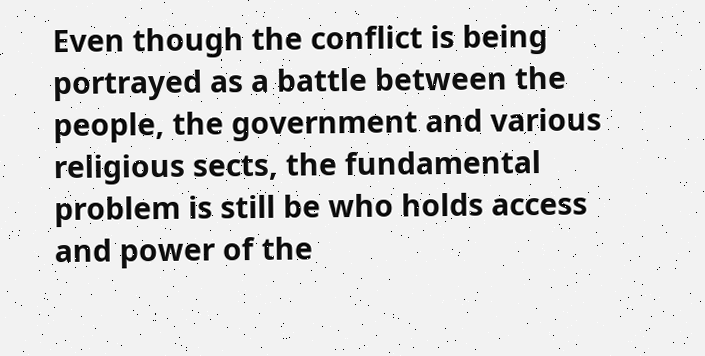Even though the conflict is being portrayed as a battle between the people, the government and various religious sects, the fundamental problem is still be who holds access and power of the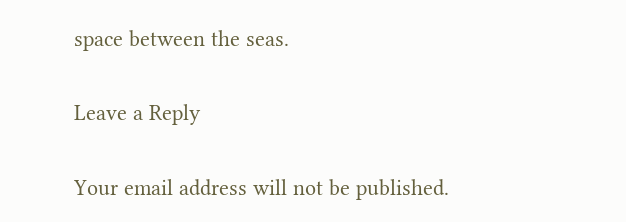space between the seas.

Leave a Reply

Your email address will not be published.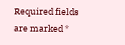Required fields are marked *